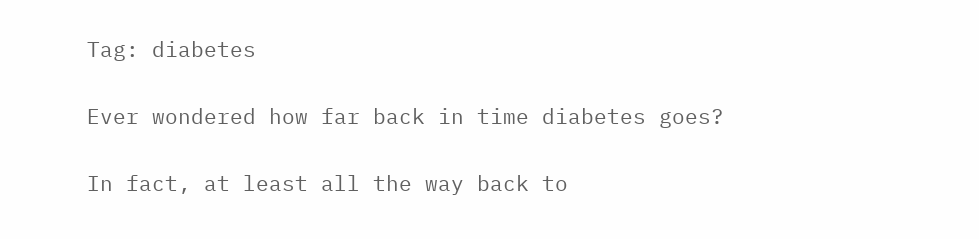Tag: diabetes

Ever wondered how far back in time diabetes goes?

In fact, at least all the way back to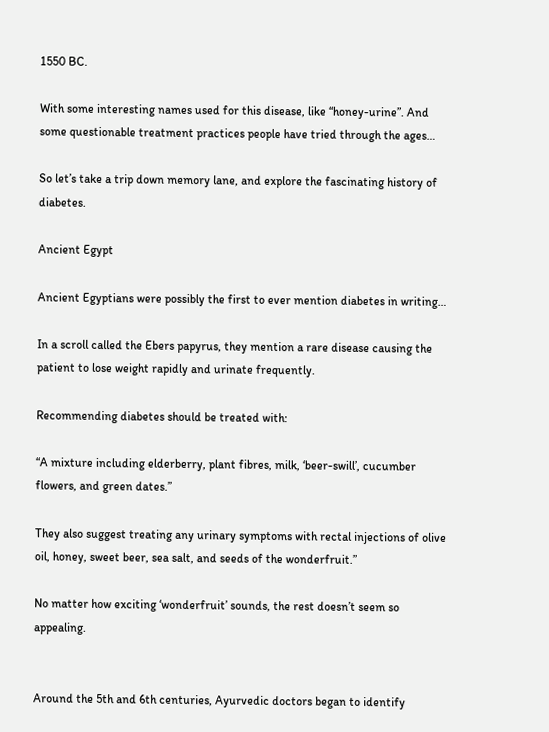1550 BC.

With some interesting names used for this disease, like “honey-urine”. And some questionable treatment practices people have tried through the ages…

So let’s take a trip down memory lane, and explore the fascinating history of diabetes.

Ancient Egypt

Ancient Egyptians were possibly the first to ever mention diabetes in writing…

In a scroll called the Ebers papyrus, they mention a rare disease causing the patient to lose weight rapidly and urinate frequently.

Recommending diabetes should be treated with:

“A mixture including elderberry, plant fibres, milk, ‘beer-swill’, cucumber flowers, and green dates.”

They also suggest treating any urinary symptoms with rectal injections of olive oil, honey, sweet beer, sea salt, and seeds of the wonderfruit.”

No matter how exciting ‘wonderfruit’ sounds, the rest doesn’t seem so appealing.


Around the 5th and 6th centuries, Ayurvedic doctors began to identify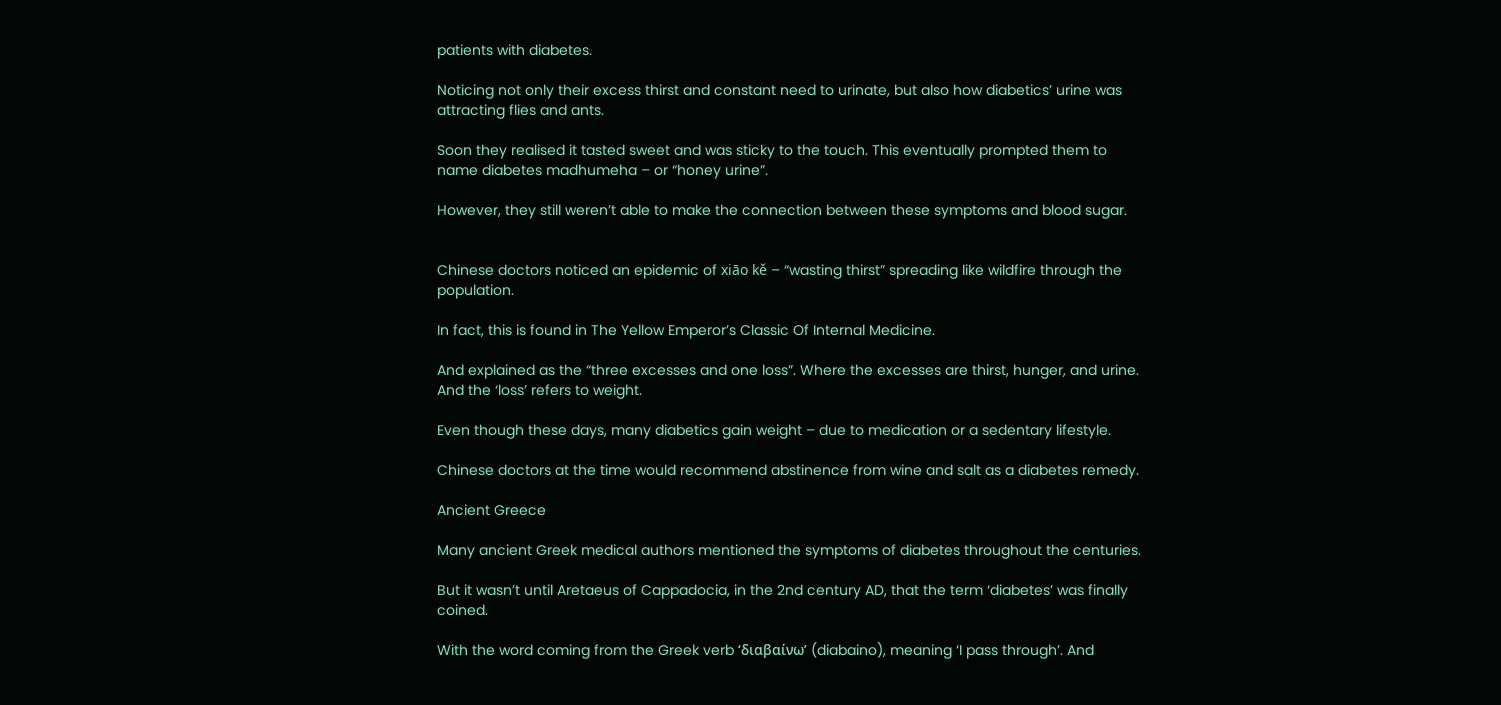patients with diabetes.

Noticing not only their excess thirst and constant need to urinate, but also how diabetics’ urine was attracting flies and ants.

Soon they realised it tasted sweet and was sticky to the touch. This eventually prompted them to name diabetes madhumeha – or “honey urine”.

However, they still weren’t able to make the connection between these symptoms and blood sugar.


Chinese doctors noticed an epidemic of xiāo kě – “wasting thirst” spreading like wildfire through the population.

In fact, this is found in The Yellow Emperor’s Classic Of Internal Medicine.

And explained as the “three excesses and one loss”. Where the excesses are thirst, hunger, and urine. And the ‘loss’ refers to weight.

Even though these days, many diabetics gain weight – due to medication or a sedentary lifestyle.

Chinese doctors at the time would recommend abstinence from wine and salt as a diabetes remedy.

Ancient Greece

Many ancient Greek medical authors mentioned the symptoms of diabetes throughout the centuries.

But it wasn’t until Aretaeus of Cappadocia, in the 2nd century AD, that the term ‘diabetes’ was finally coined.

With the word coming from the Greek verb ‘διαβαίνω’ (diabaino), meaning ‘I pass through’. And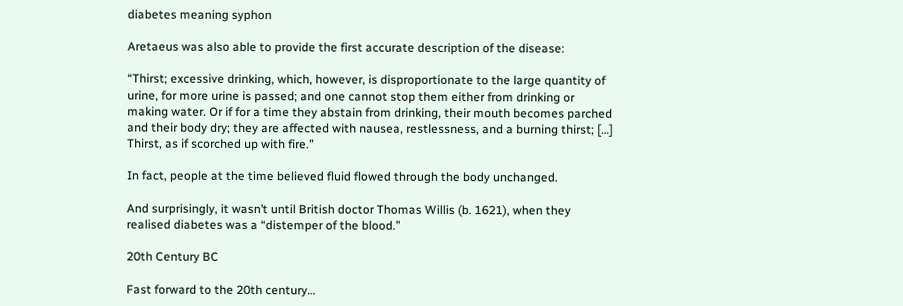diabetes meaning syphon

Aretaeus was also able to provide the first accurate description of the disease:

“Thirst; excessive drinking, which, however, is disproportionate to the large quantity of urine, for more urine is passed; and one cannot stop them either from drinking or making water. Or if for a time they abstain from drinking, their mouth becomes parched and their body dry; they are affected with nausea, restlessness, and a burning thirst; […] Thirst, as if scorched up with fire.”

In fact, people at the time believed fluid flowed through the body unchanged.

And surprisingly, it wasn’t until British doctor Thomas Willis (b. 1621), when they realised diabetes was a “distemper of the blood.”

20th Century BC

Fast forward to the 20th century…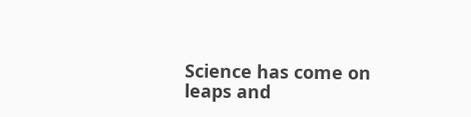Science has come on leaps and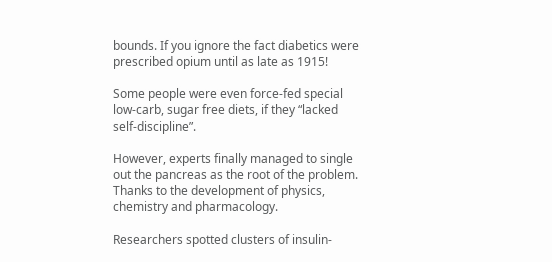bounds. If you ignore the fact diabetics were prescribed opium until as late as 1915!

Some people were even force-fed special low-carb, sugar free diets, if they “lacked self-discipline”.

However, experts finally managed to single out the pancreas as the root of the problem. Thanks to the development of physics, chemistry and pharmacology.

Researchers spotted clusters of insulin-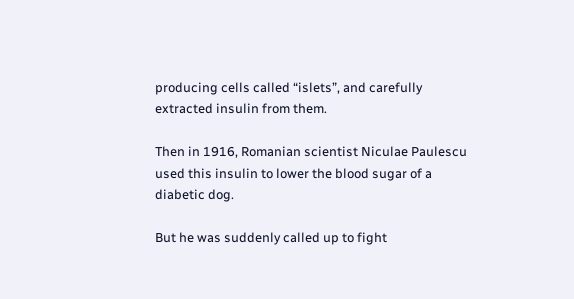producing cells called “islets”, and carefully extracted insulin from them.

Then in 1916, Romanian scientist Niculae Paulescu used this insulin to lower the blood sugar of a diabetic dog.

But he was suddenly called up to fight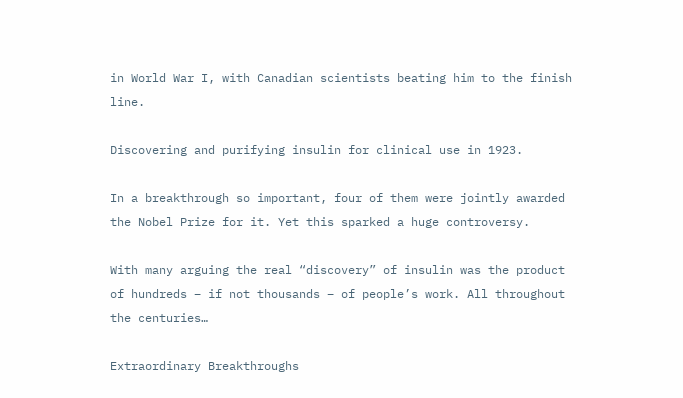in World War I, with Canadian scientists beating him to the finish line.

Discovering and purifying insulin for clinical use in 1923.

In a breakthrough so important, four of them were jointly awarded the Nobel Prize for it. Yet this sparked a huge controversy.

With many arguing the real “discovery” of insulin was the product of hundreds – if not thousands – of people’s work. All throughout the centuries…

Extraordinary Breakthroughs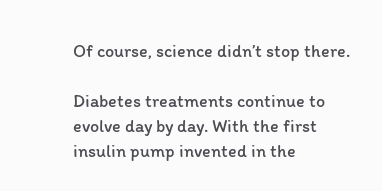Of course, science didn’t stop there.

Diabetes treatments continue to evolve day by day. With the first insulin pump invented in the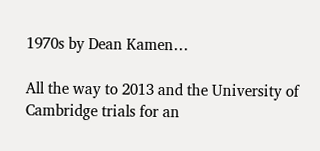1970s by Dean Kamen…

All the way to 2013 and the University of Cambridge trials for an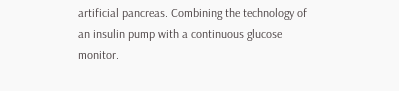artificial pancreas. Combining the technology of an insulin pump with a continuous glucose monitor.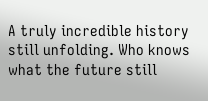A truly incredible history still unfolding. Who knows what the future still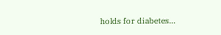holds for diabetes…